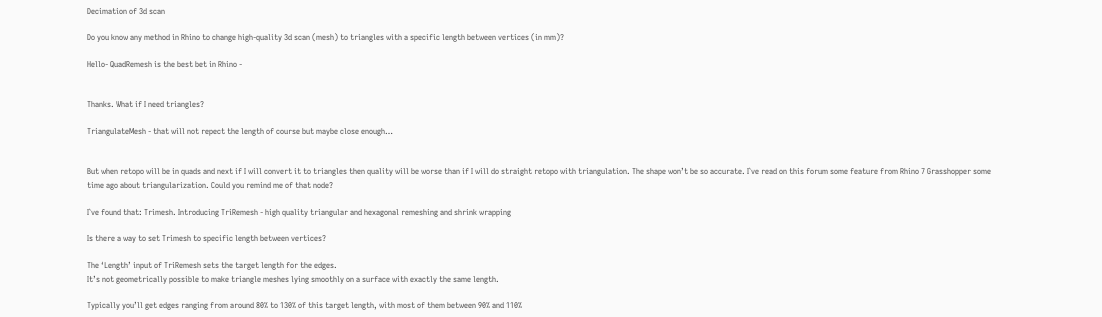Decimation of 3d scan

Do you know any method in Rhino to change high-quality 3d scan (mesh) to triangles with a specific length between vertices (in mm)?

Hello- QuadRemesh is the best bet in Rhino -


Thanks. What if I need triangles?

TriangulateMesh - that will not repect the length of course but maybe close enough…


But when retopo will be in quads and next if I will convert it to triangles then quality will be worse than if I will do straight retopo with triangulation. The shape won’t be so accurate. I`ve read on this forum some feature from Rhino 7 Grasshopper some time ago about triangularization. Could you remind me of that node?

I`ve found that: Trimesh. Introducing TriRemesh - high quality triangular and hexagonal remeshing and shrink wrapping

Is there a way to set Trimesh to specific length between vertices?

The ‘Length’ input of TriRemesh sets the target length for the edges.
It’s not geometrically possible to make triangle meshes lying smoothly on a surface with exactly the same length.

Typically you’ll get edges ranging from around 80% to 130% of this target length, with most of them between 90% and 110%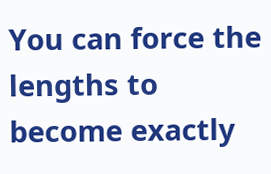You can force the lengths to become exactly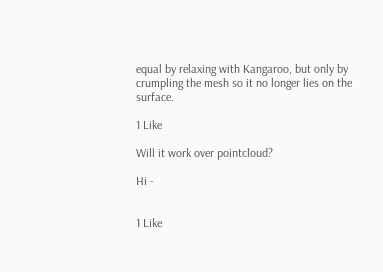equal by relaxing with Kangaroo, but only by crumpling the mesh so it no longer lies on the surface.

1 Like

Will it work over pointcloud?

Hi -


1 Like